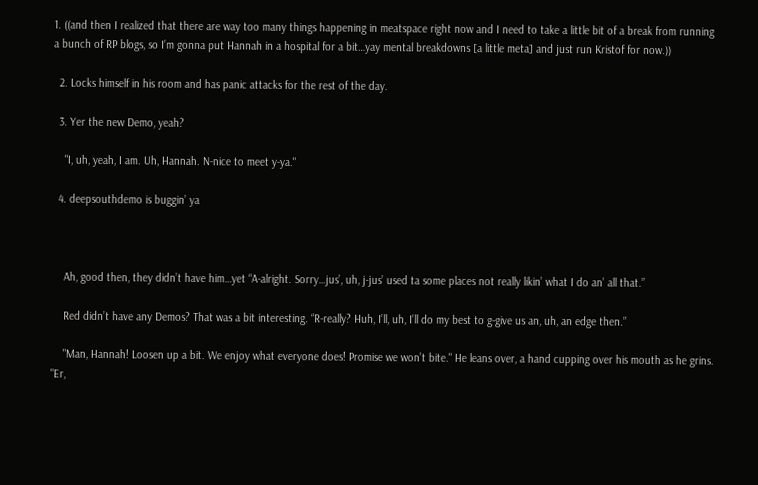1. ((and then I realized that there are way too many things happening in meatspace right now and I need to take a little bit of a break from running a bunch of RP blogs, so I’m gonna put Hannah in a hospital for a bit…yay mental breakdowns [a little meta] and just run Kristof for now.))

  2. Locks himself in his room and has panic attacks for the rest of the day.

  3. Yer the new Demo, yeah?

    "I, uh, yeah, I am. Uh, Hannah. N-nice to meet y-ya."

  4. deepsouthdemo is buggin’ ya



    Ah, good then, they didn’t have him…yet “A-alright. Sorry…jus’, uh, j-jus’ used ta some places not really likin’ what I do an’ all that.”

    Red didn’t have any Demos? That was a bit interesting. “R-really? Huh, I’ll, uh, I’ll do my best to g-give us an, uh, an edge then.”

    "Man, Hannah! Loosen up a bit. We enjoy what everyone does! Promise we won’t bite." He leans over, a hand cupping over his mouth as he grins. "Er,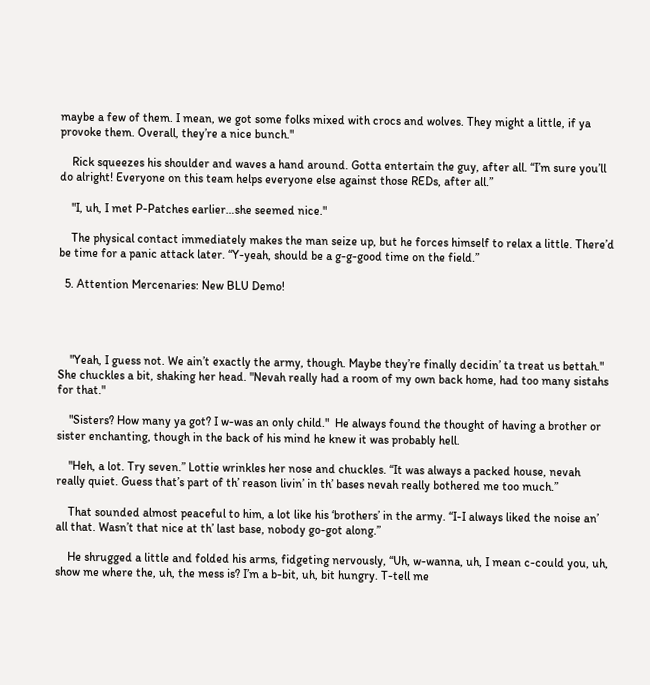maybe a few of them. I mean, we got some folks mixed with crocs and wolves. They might a little, if ya provoke them. Overall, they’re a nice bunch."

    Rick squeezes his shoulder and waves a hand around. Gotta entertain the guy, after all. “I’m sure you’ll do alright! Everyone on this team helps everyone else against those REDs, after all.”

    "I, uh, I met P-Patches earlier…she seemed nice."

    The physical contact immediately makes the man seize up, but he forces himself to relax a little. There’d be time for a panic attack later. “Y-yeah, should be a g-g-good time on the field.”

  5. Attention Mercenaries: New BLU Demo!




    "Yeah, I guess not. We ain’t exactly the army, though. Maybe they’re finally decidin’ ta treat us bettah." She chuckles a bit, shaking her head. "Nevah really had a room of my own back home, had too many sistahs for that."

    "Sisters? How many ya got? I w-was an only child."  He always found the thought of having a brother or sister enchanting, though in the back of his mind he knew it was probably hell.

    "Heh, a lot. Try seven.” Lottie wrinkles her nose and chuckles. “It was always a packed house, nevah really quiet. Guess that’s part of th’ reason livin’ in th’ bases nevah really bothered me too much.”

    That sounded almost peaceful to him, a lot like his ‘brothers’ in the army. “I-I always liked the noise an’ all that. Wasn’t that nice at th’ last base, nobody go-got along.”

    He shrugged a little and folded his arms, fidgeting nervously, “Uh, w-wanna, uh, I mean c-could you, uh, show me where the, uh, the mess is? I’m a b-bit, uh, bit hungry. T-tell me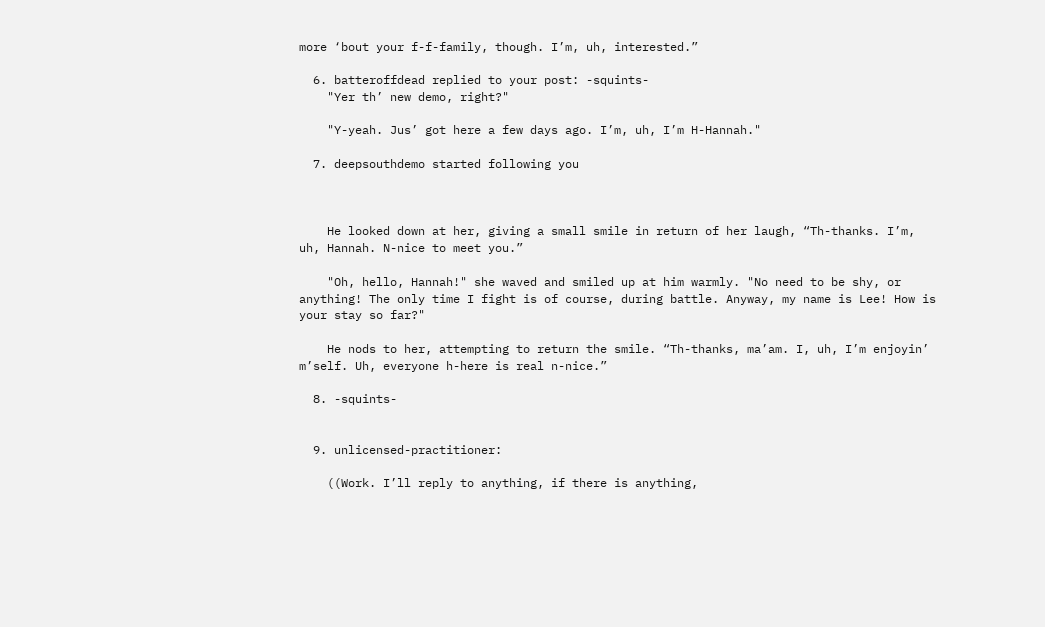more ‘bout your f-f-family, though. I’m, uh, interested.”

  6. batteroffdead replied to your post: -squints-
    "Yer th’ new demo, right?"

    "Y-yeah. Jus’ got here a few days ago. I’m, uh, I’m H-Hannah."

  7. deepsouthdemo started following you



    He looked down at her, giving a small smile in return of her laugh, “Th-thanks. I’m, uh, Hannah. N-nice to meet you.”

    "Oh, hello, Hannah!" she waved and smiled up at him warmly. "No need to be shy, or anything! The only time I fight is of course, during battle. Anyway, my name is Lee! How is your stay so far?"

    He nods to her, attempting to return the smile. “Th-thanks, ma’am. I, uh, I’m enjoyin’ m’self. Uh, everyone h-here is real n-nice.”

  8. -squints-


  9. unlicensed-practitioner:

    ((Work. I’ll reply to anything, if there is anything,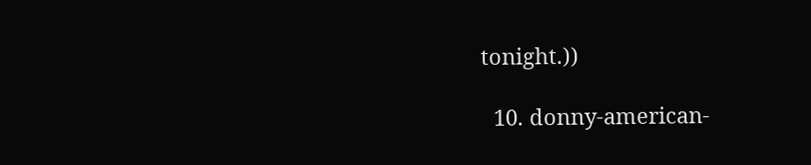tonight.))

  10. donny-american-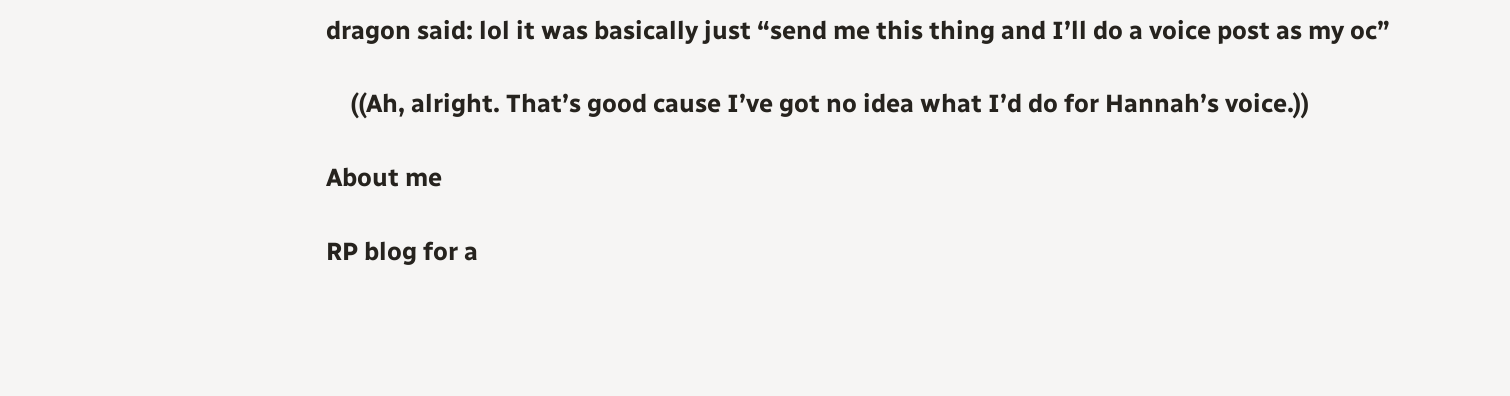dragon said: lol it was basically just “send me this thing and I’ll do a voice post as my oc”

    ((Ah, alright. That’s good cause I’ve got no idea what I’d do for Hannah’s voice.))

About me

RP blog for a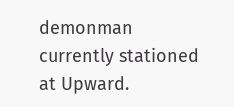demonman currently stationed at Upward.